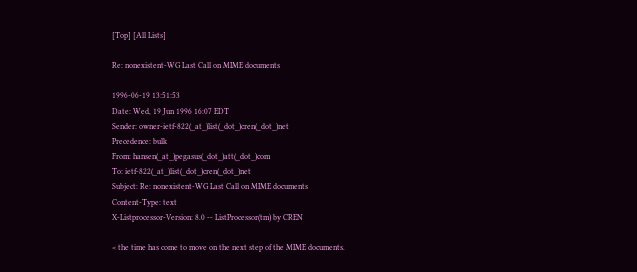[Top] [All Lists]

Re: nonexistent-WG Last Call on MIME documents

1996-06-19 13:51:53
Date: Wed, 19 Jun 1996 16:07 EDT
Sender: owner-ietf-822(_at_)list(_dot_)cren(_dot_)net
Precedence: bulk
From: hansen(_at_)pegasus(_dot_)att(_dot_)com
To: ietf-822(_at_)list(_dot_)cren(_dot_)net
Subject: Re: nonexistent-WG Last Call on MIME documents
Content-Type: text
X-Listprocessor-Version: 8.0 -- ListProcessor(tm) by CREN

< the time has come to move on the next step of the MIME documents.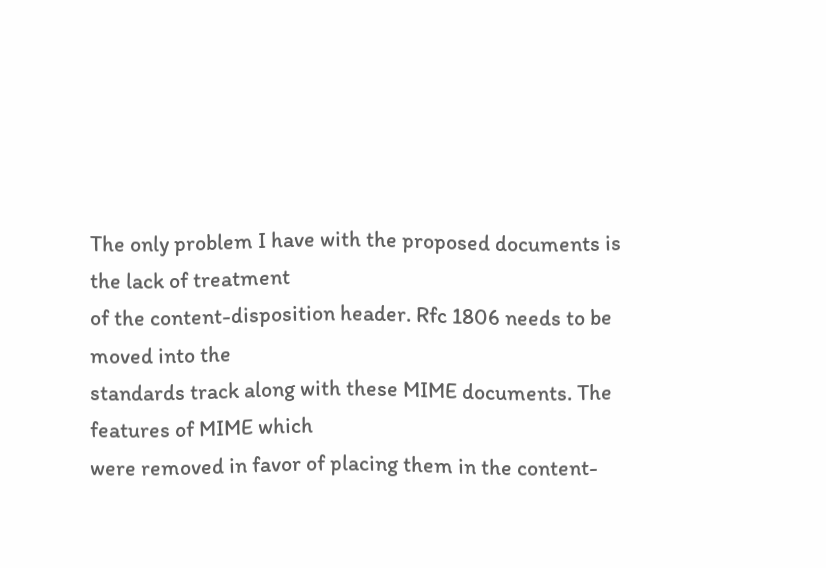The only problem I have with the proposed documents is the lack of treatment
of the content-disposition header. Rfc 1806 needs to be moved into the
standards track along with these MIME documents. The features of MIME which
were removed in favor of placing them in the content-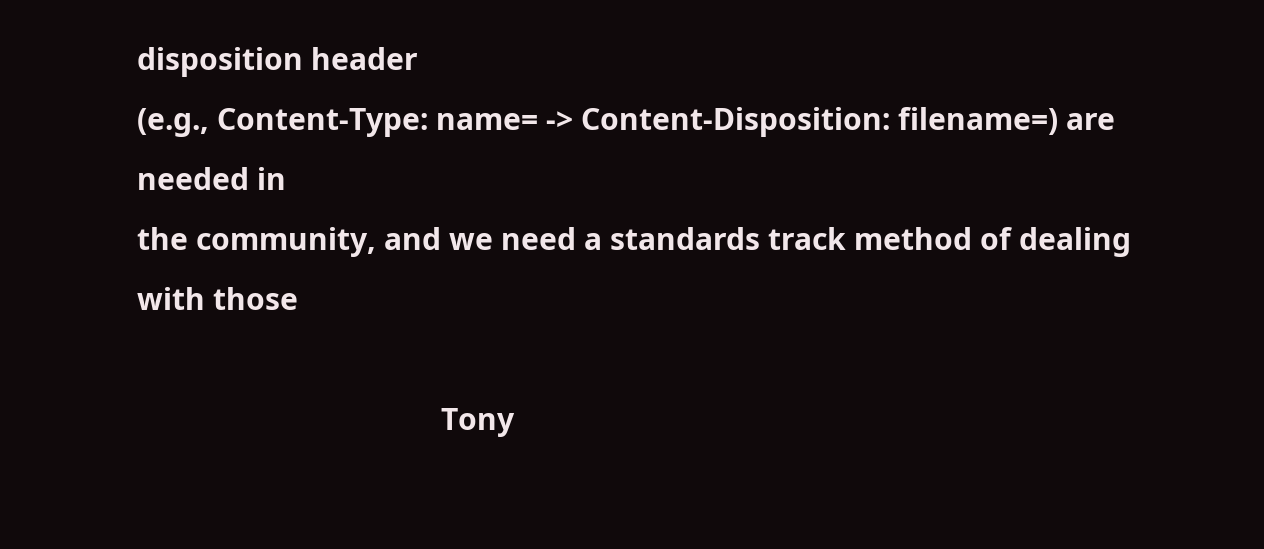disposition header
(e.g., Content-Type: name= -> Content-Disposition: filename=) are needed in
the community, and we need a standards track method of dealing with those

                                      Tony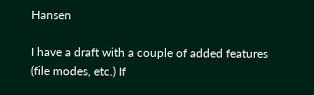Hansen

I have a draft with a couple of added features (file modes, etc.) If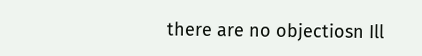there are no objectiosn Ill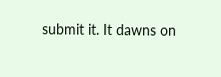submit it. It dawns on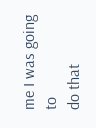me I was going to
do that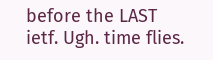before the LAST ietf. Ugh. time flies.